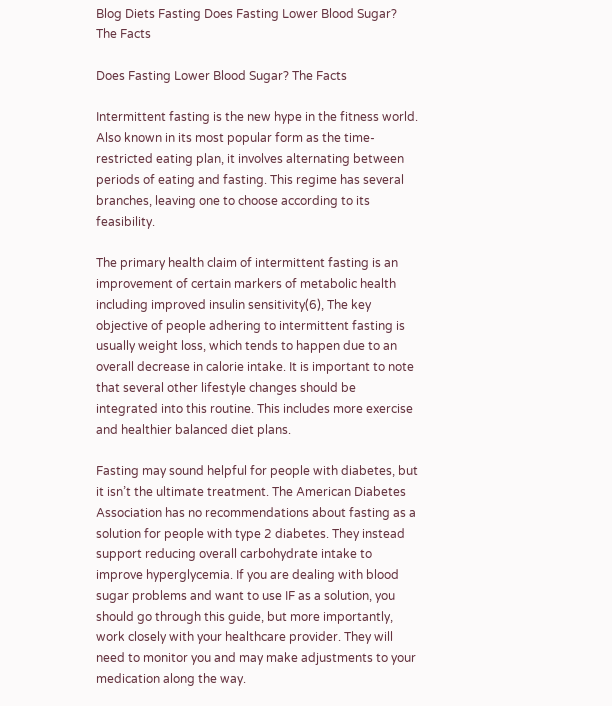Blog Diets Fasting Does Fasting Lower Blood Sugar? The Facts

Does Fasting Lower Blood Sugar? The Facts

Intermittent fasting is the new hype in the fitness world. Also known in its most popular form as the time-restricted eating plan, it involves alternating between periods of eating and fasting. This regime has several branches, leaving one to choose according to its feasibility.

The primary health claim of intermittent fasting is an improvement of certain markers of metabolic health including improved insulin sensitivity(6), The key objective of people adhering to intermittent fasting is usually weight loss, which tends to happen due to an overall decrease in calorie intake. It is important to note that several other lifestyle changes should be integrated into this routine. This includes more exercise and healthier balanced diet plans.

Fasting may sound helpful for people with diabetes, but it isn’t the ultimate treatment. The American Diabetes Association has no recommendations about fasting as a solution for people with type 2 diabetes. They instead support reducing overall carbohydrate intake to improve hyperglycemia. If you are dealing with blood sugar problems and want to use IF as a solution, you should go through this guide, but more importantly, work closely with your healthcare provider. They will need to monitor you and may make adjustments to your medication along the way.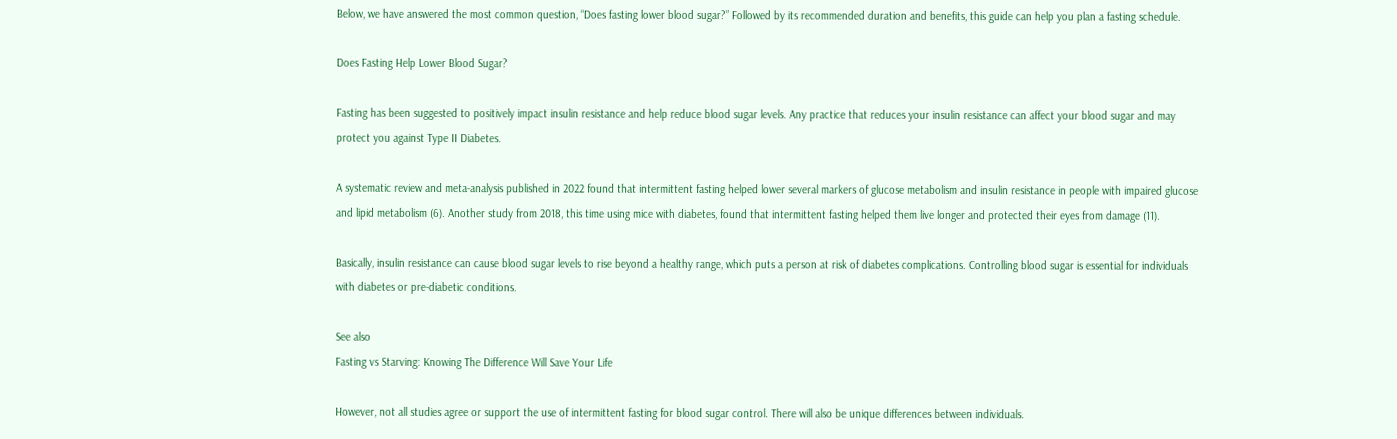Below, we have answered the most common question, “Does fasting lower blood sugar?” Followed by its recommended duration and benefits, this guide can help you plan a fasting schedule.

Does Fasting Help Lower Blood Sugar?

Fasting has been suggested to positively impact insulin resistance and help reduce blood sugar levels. Any practice that reduces your insulin resistance can affect your blood sugar and may protect you against Type II Diabetes.

A systematic review and meta-analysis published in 2022 found that intermittent fasting helped lower several markers of glucose metabolism and insulin resistance in people with impaired glucose and lipid metabolism (6). Another study from 2018, this time using mice with diabetes, found that intermittent fasting helped them live longer and protected their eyes from damage (11).

Basically, insulin resistance can cause blood sugar levels to rise beyond a healthy range, which puts a person at risk of diabetes complications. Controlling blood sugar is essential for individuals with diabetes or pre-diabetic conditions.

See also
Fasting vs Starving: Knowing The Difference Will Save Your Life

However, not all studies agree or support the use of intermittent fasting for blood sugar control. There will also be unique differences between individuals.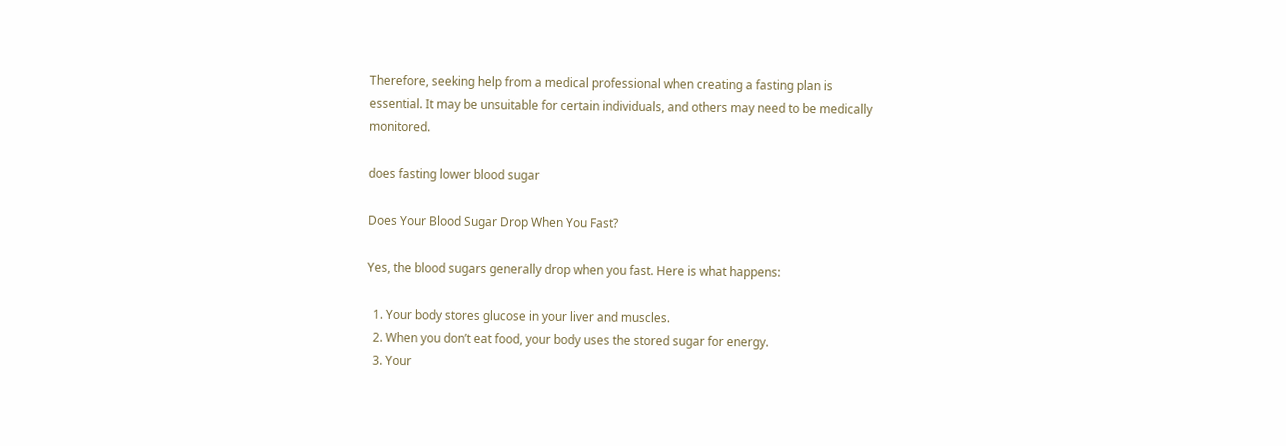Therefore, seeking help from a medical professional when creating a fasting plan is essential. It may be unsuitable for certain individuals, and others may need to be medically monitored.

does fasting lower blood sugar

Does Your Blood Sugar Drop When You Fast?

Yes, the blood sugars generally drop when you fast. Here is what happens:

  1. Your body stores glucose in your liver and muscles.
  2. When you don’t eat food, your body uses the stored sugar for energy.
  3. Your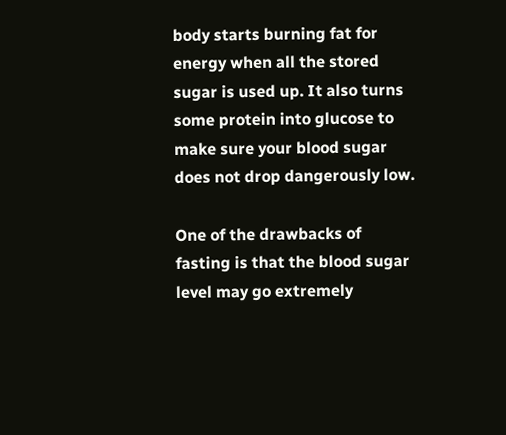body starts burning fat for energy when all the stored sugar is used up. It also turns some protein into glucose to make sure your blood sugar does not drop dangerously low.

One of the drawbacks of fasting is that the blood sugar level may go extremely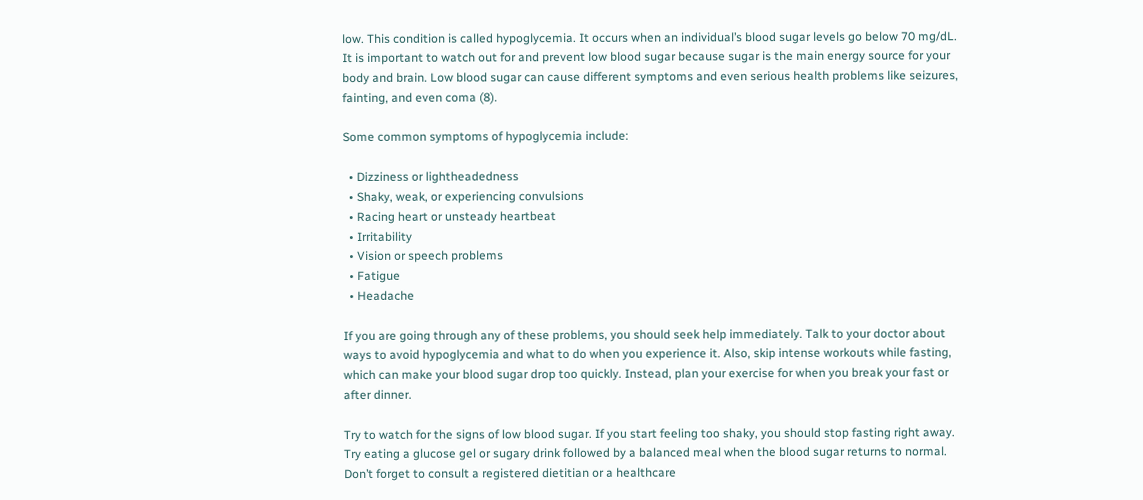low. This condition is called hypoglycemia. It occurs when an individual’s blood sugar levels go below 70 mg/dL. It is important to watch out for and prevent low blood sugar because sugar is the main energy source for your body and brain. Low blood sugar can cause different symptoms and even serious health problems like seizures, fainting, and even coma (8).

Some common symptoms of hypoglycemia include:

  • Dizziness or lightheadedness
  • Shaky, weak, or experiencing convulsions
  • Racing heart or unsteady heartbeat
  • Irritability
  • Vision or speech problems
  • Fatigue
  • Headache

If you are going through any of these problems, you should seek help immediately. Talk to your doctor about ways to avoid hypoglycemia and what to do when you experience it. Also, skip intense workouts while fasting, which can make your blood sugar drop too quickly. Instead, plan your exercise for when you break your fast or after dinner.

Try to watch for the signs of low blood sugar. If you start feeling too shaky, you should stop fasting right away. Try eating a glucose gel or sugary drink followed by a balanced meal when the blood sugar returns to normal. Don’t forget to consult a registered dietitian or a healthcare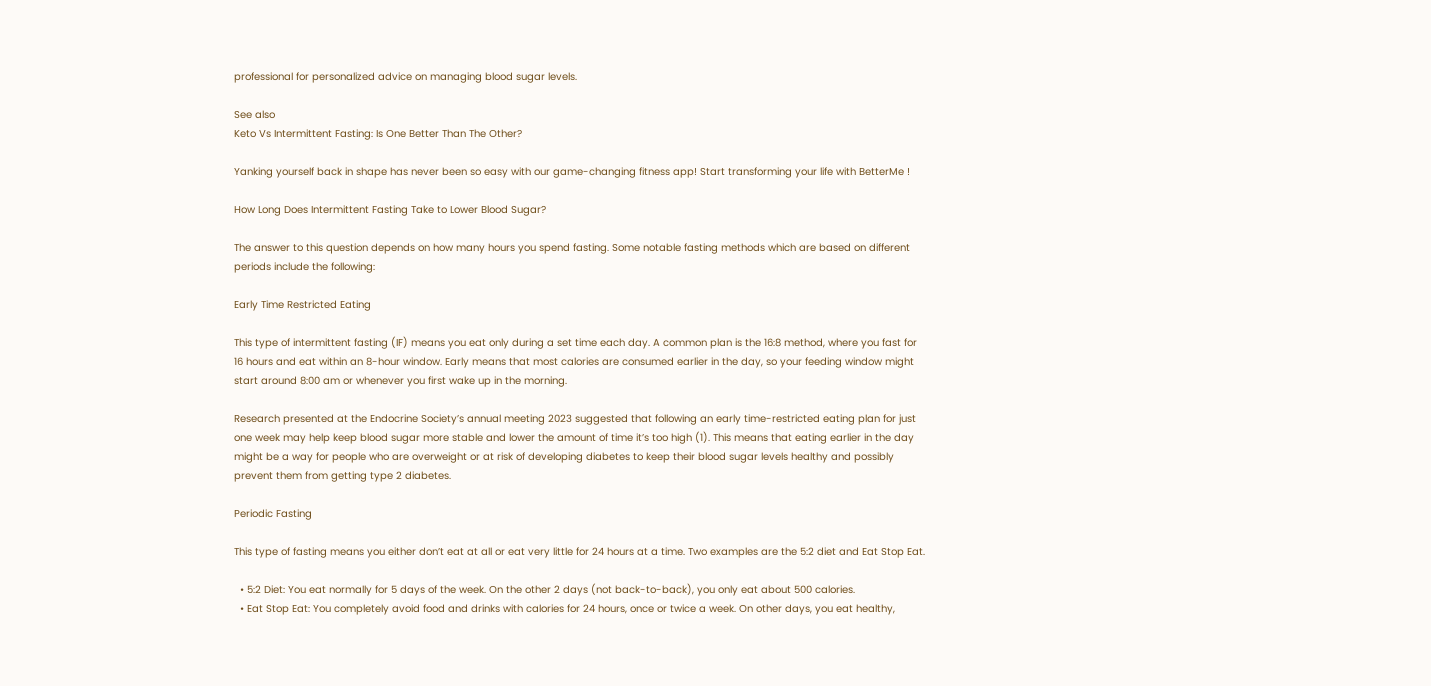professional for personalized advice on managing blood sugar levels.

See also
Keto Vs Intermittent Fasting: Is One Better Than The Other?

Yanking yourself back in shape has never been so easy with our game-changing fitness app! Start transforming your life with BetterMe !

How Long Does Intermittent Fasting Take to Lower Blood Sugar?

The answer to this question depends on how many hours you spend fasting. Some notable fasting methods which are based on different periods include the following:

Early Time Restricted Eating

This type of intermittent fasting (IF) means you eat only during a set time each day. A common plan is the 16:8 method, where you fast for 16 hours and eat within an 8-hour window. Early means that most calories are consumed earlier in the day, so your feeding window might start around 8:00 am or whenever you first wake up in the morning.

Research presented at the Endocrine Society’s annual meeting 2023 suggested that following an early time-restricted eating plan for just one week may help keep blood sugar more stable and lower the amount of time it’s too high (1). This means that eating earlier in the day might be a way for people who are overweight or at risk of developing diabetes to keep their blood sugar levels healthy and possibly prevent them from getting type 2 diabetes.

Periodic Fasting

This type of fasting means you either don’t eat at all or eat very little for 24 hours at a time. Two examples are the 5:2 diet and Eat Stop Eat.

  • 5:2 Diet: You eat normally for 5 days of the week. On the other 2 days (not back-to-back), you only eat about 500 calories.
  • Eat Stop Eat: You completely avoid food and drinks with calories for 24 hours, once or twice a week. On other days, you eat healthy,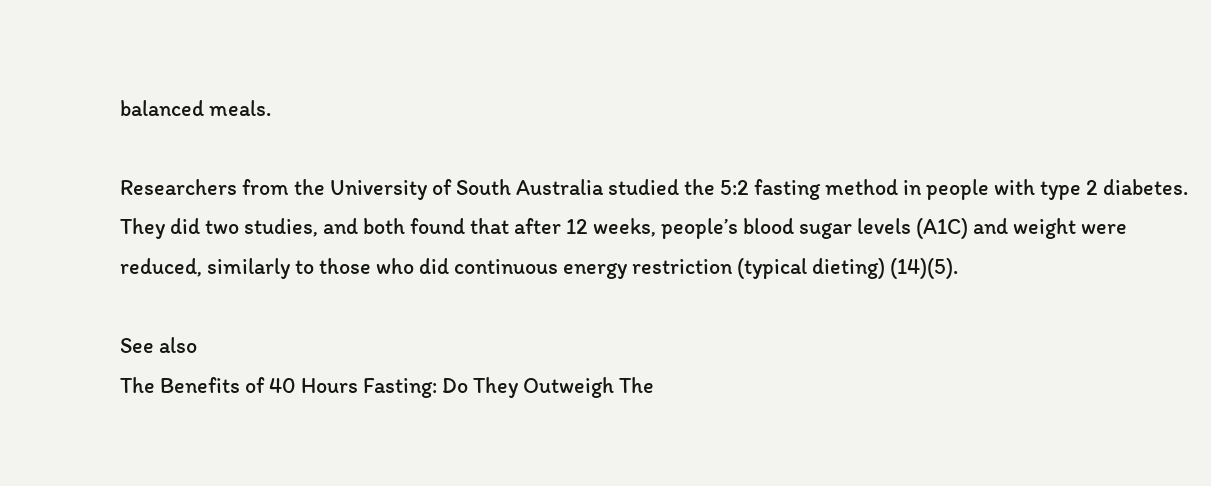balanced meals.

Researchers from the University of South Australia studied the 5:2 fasting method in people with type 2 diabetes. They did two studies, and both found that after 12 weeks, people’s blood sugar levels (A1C) and weight were reduced, similarly to those who did continuous energy restriction (typical dieting) (14)(5).

See also
The Benefits of 40 Hours Fasting: Do They Outweigh The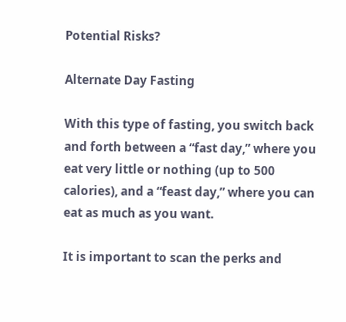Potential Risks?

Alternate Day Fasting

With this type of fasting, you switch back and forth between a “fast day,” where you eat very little or nothing (up to 500 calories), and a “feast day,” where you can eat as much as you want.

It is important to scan the perks and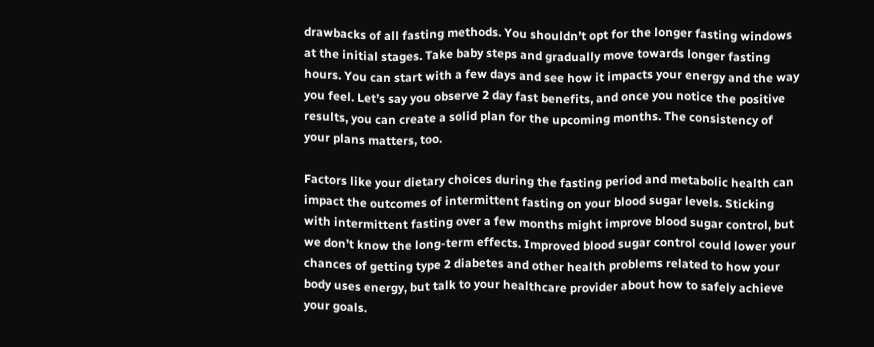drawbacks of all fasting methods. You shouldn’t opt for the longer fasting windows at the initial stages. Take baby steps and gradually move towards longer fasting hours. You can start with a few days and see how it impacts your energy and the way you feel. Let’s say you observe 2 day fast benefits, and once you notice the positive results, you can create a solid plan for the upcoming months. The consistency of your plans matters, too.

Factors like your dietary choices during the fasting period and metabolic health can impact the outcomes of intermittent fasting on your blood sugar levels. Sticking with intermittent fasting over a few months might improve blood sugar control, but we don’t know the long-term effects. Improved blood sugar control could lower your chances of getting type 2 diabetes and other health problems related to how your body uses energy, but talk to your healthcare provider about how to safely achieve your goals.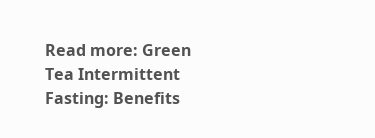Read more: Green Tea Intermittent Fasting: Benefits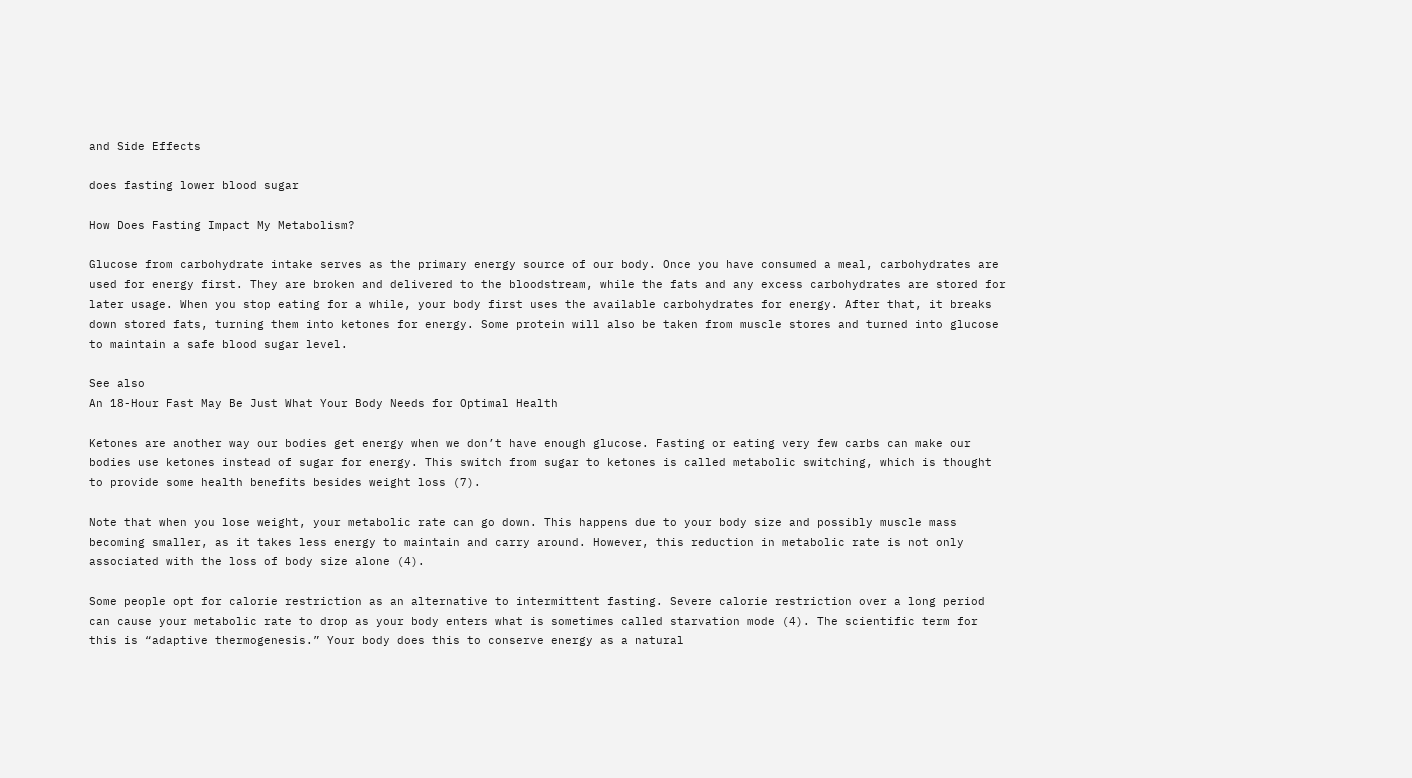and Side Effects

does fasting lower blood sugar

How Does Fasting Impact My Metabolism?

Glucose from carbohydrate intake serves as the primary energy source of our body. Once you have consumed a meal, carbohydrates are used for energy first. They are broken and delivered to the bloodstream, while the fats and any excess carbohydrates are stored for later usage. When you stop eating for a while, your body first uses the available carbohydrates for energy. After that, it breaks down stored fats, turning them into ketones for energy. Some protein will also be taken from muscle stores and turned into glucose to maintain a safe blood sugar level.

See also
An 18-Hour Fast May Be Just What Your Body Needs for Optimal Health

Ketones are another way our bodies get energy when we don’t have enough glucose. Fasting or eating very few carbs can make our bodies use ketones instead of sugar for energy. This switch from sugar to ketones is called metabolic switching, which is thought to provide some health benefits besides weight loss (7).

Note that when you lose weight, your metabolic rate can go down. This happens due to your body size and possibly muscle mass becoming smaller, as it takes less energy to maintain and carry around. However, this reduction in metabolic rate is not only associated with the loss of body size alone (4).

Some people opt for calorie restriction as an alternative to intermittent fasting. Severe calorie restriction over a long period can cause your metabolic rate to drop as your body enters what is sometimes called starvation mode (4). The scientific term for this is “adaptive thermogenesis.” Your body does this to conserve energy as a natural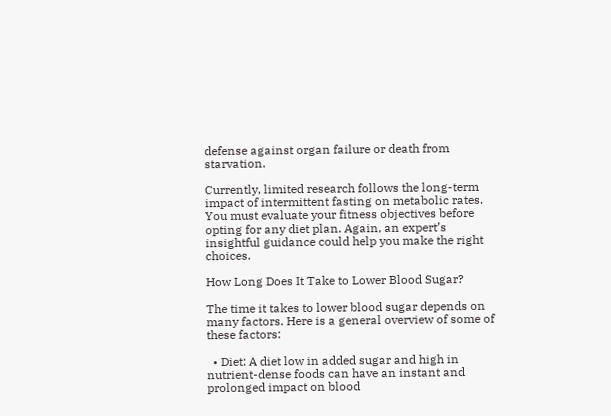defense against organ failure or death from starvation.

Currently, limited research follows the long-term impact of intermittent fasting on metabolic rates. You must evaluate your fitness objectives before opting for any diet plan. Again, an expert’s insightful guidance could help you make the right choices.

How Long Does It Take to Lower Blood Sugar?

The time it takes to lower blood sugar depends on many factors. Here is a general overview of some of these factors:

  • Diet: A diet low in added sugar and high in nutrient-dense foods can have an instant and prolonged impact on blood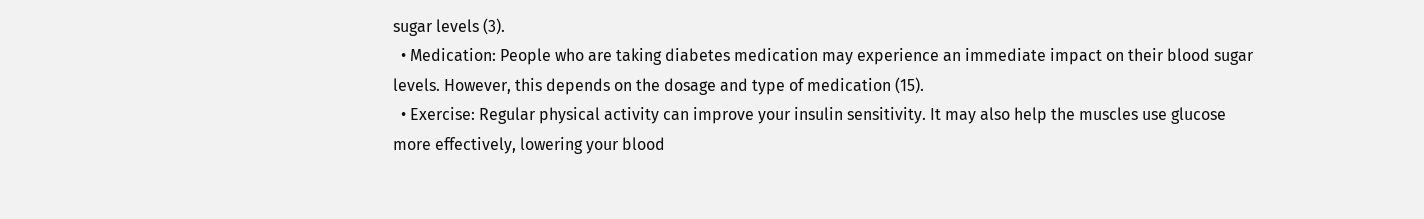sugar levels (3).
  • Medication: People who are taking diabetes medication may experience an immediate impact on their blood sugar levels. However, this depends on the dosage and type of medication (15).
  • Exercise: Regular physical activity can improve your insulin sensitivity. It may also help the muscles use glucose more effectively, lowering your blood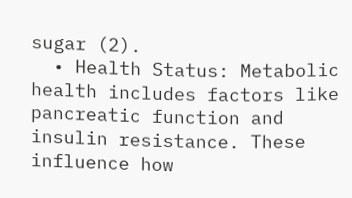sugar (2).
  • Health Status: Metabolic health includes factors like pancreatic function and insulin resistance. These influence how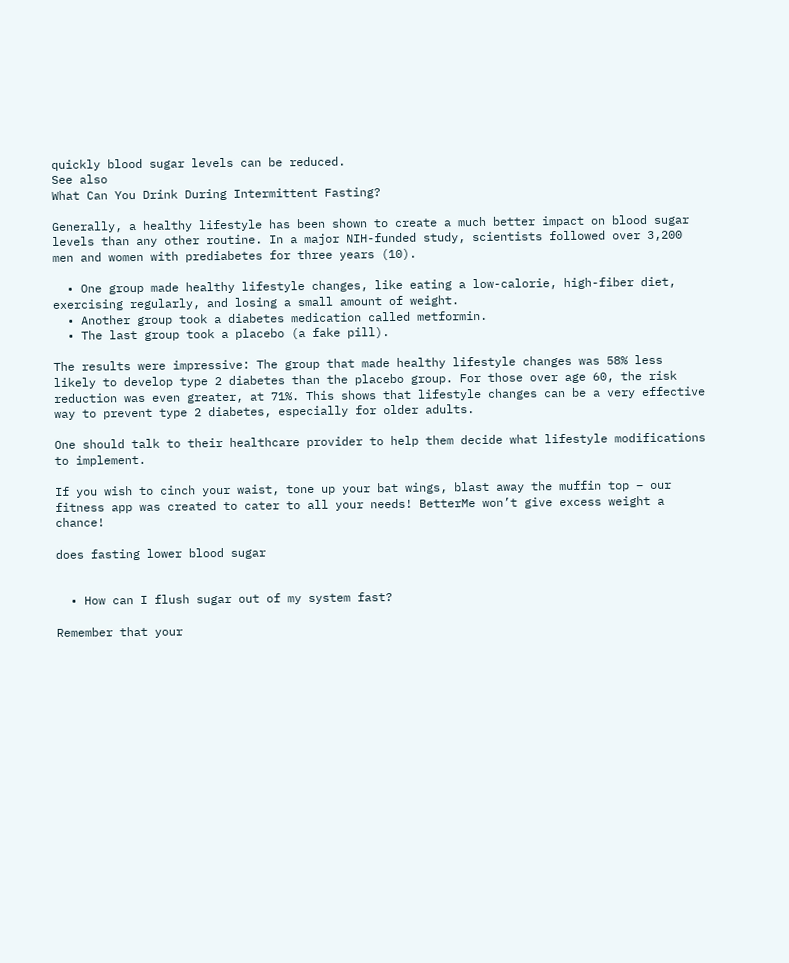quickly blood sugar levels can be reduced.
See also
What Can You Drink During Intermittent Fasting?

Generally, a healthy lifestyle has been shown to create a much better impact on blood sugar levels than any other routine. In a major NIH-funded study, scientists followed over 3,200 men and women with prediabetes for three years (10).

  • One group made healthy lifestyle changes, like eating a low-calorie, high-fiber diet, exercising regularly, and losing a small amount of weight.
  • Another group took a diabetes medication called metformin.
  • The last group took a placebo (a fake pill).

The results were impressive: The group that made healthy lifestyle changes was 58% less likely to develop type 2 diabetes than the placebo group. For those over age 60, the risk reduction was even greater, at 71%. This shows that lifestyle changes can be a very effective way to prevent type 2 diabetes, especially for older adults.

One should talk to their healthcare provider to help them decide what lifestyle modifications to implement.

If you wish to cinch your waist, tone up your bat wings, blast away the muffin top – our fitness app was created to cater to all your needs! BetterMe won’t give excess weight a chance!

does fasting lower blood sugar


  • How can I flush sugar out of my system fast?

Remember that your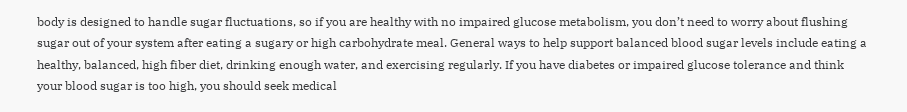body is designed to handle sugar fluctuations, so if you are healthy with no impaired glucose metabolism, you don’t need to worry about flushing sugar out of your system after eating a sugary or high carbohydrate meal. General ways to help support balanced blood sugar levels include eating a healthy, balanced, high fiber diet, drinking enough water, and exercising regularly. If you have diabetes or impaired glucose tolerance and think your blood sugar is too high, you should seek medical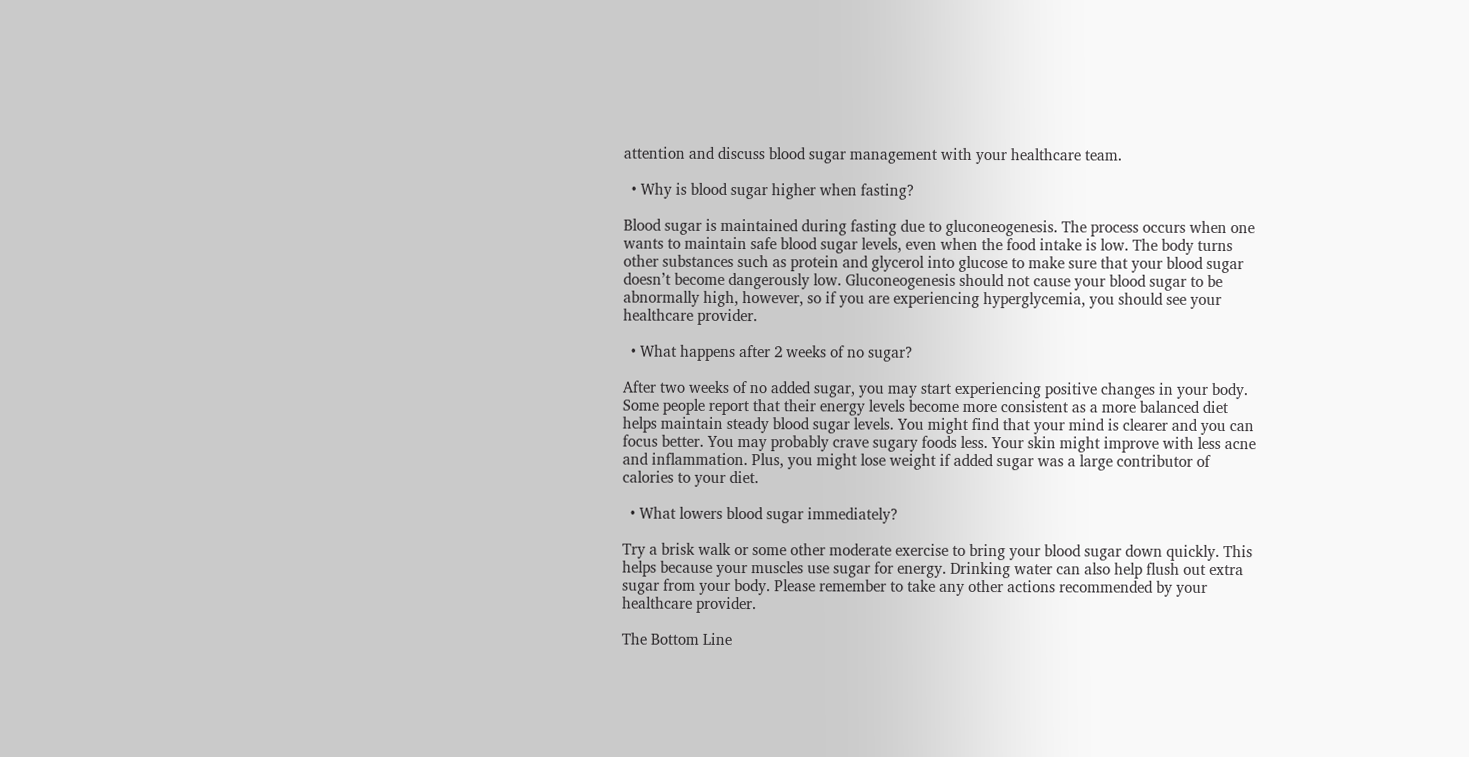attention and discuss blood sugar management with your healthcare team.

  • Why is blood sugar higher when fasting?

Blood sugar is maintained during fasting due to gluconeogenesis. The process occurs when one wants to maintain safe blood sugar levels, even when the food intake is low. The body turns other substances such as protein and glycerol into glucose to make sure that your blood sugar doesn’t become dangerously low. Gluconeogenesis should not cause your blood sugar to be abnormally high, however, so if you are experiencing hyperglycemia, you should see your healthcare provider.

  • What happens after 2 weeks of no sugar?

After two weeks of no added sugar, you may start experiencing positive changes in your body. Some people report that their energy levels become more consistent as a more balanced diet helps maintain steady blood sugar levels. You might find that your mind is clearer and you can focus better. You may probably crave sugary foods less. Your skin might improve with less acne and inflammation. Plus, you might lose weight if added sugar was a large contributor of calories to your diet.

  • What lowers blood sugar immediately?

Try a brisk walk or some other moderate exercise to bring your blood sugar down quickly. This helps because your muscles use sugar for energy. Drinking water can also help flush out extra sugar from your body. Please remember to take any other actions recommended by your healthcare provider.

The Bottom Line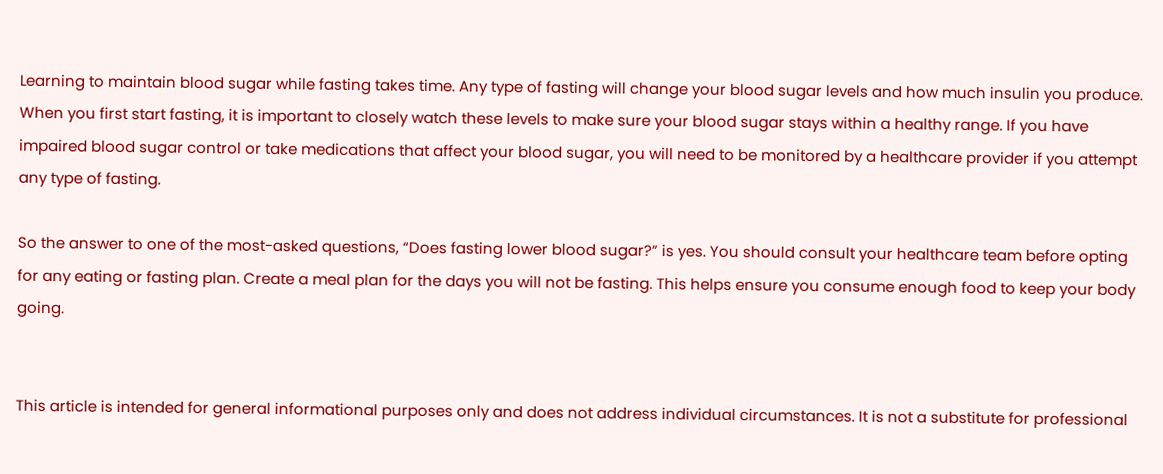Learning to maintain blood sugar while fasting takes time. Any type of fasting will change your blood sugar levels and how much insulin you produce. When you first start fasting, it is important to closely watch these levels to make sure your blood sugar stays within a healthy range. If you have impaired blood sugar control or take medications that affect your blood sugar, you will need to be monitored by a healthcare provider if you attempt any type of fasting.

So the answer to one of the most-asked questions, “Does fasting lower blood sugar?” is yes. You should consult your healthcare team before opting for any eating or fasting plan. Create a meal plan for the days you will not be fasting. This helps ensure you consume enough food to keep your body going.


This article is intended for general informational purposes only and does not address individual circumstances. It is not a substitute for professional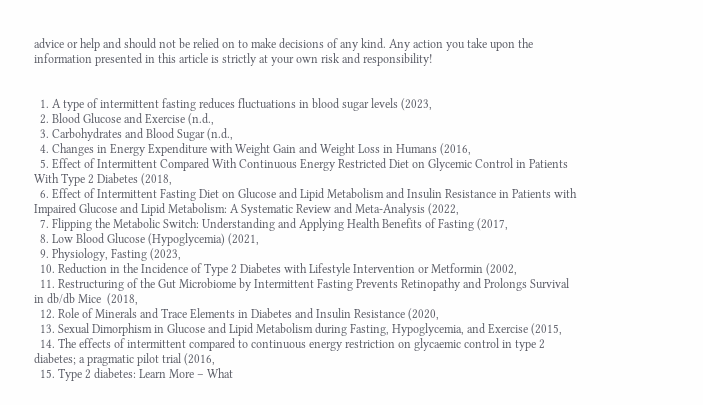advice or help and should not be relied on to make decisions of any kind. Any action you take upon the information presented in this article is strictly at your own risk and responsibility!


  1. A type of intermittent fasting reduces fluctuations in blood sugar levels (2023,
  2. Blood Glucose and Exercise (n.d.,
  3. Carbohydrates and Blood Sugar (n.d.,
  4. Changes in Energy Expenditure with Weight Gain and Weight Loss in Humans (2016,
  5. Effect of Intermittent Compared With Continuous Energy Restricted Diet on Glycemic Control in Patients With Type 2 Diabetes (2018,
  6. Effect of Intermittent Fasting Diet on Glucose and Lipid Metabolism and Insulin Resistance in Patients with Impaired Glucose and Lipid Metabolism: A Systematic Review and Meta-Analysis (2022,
  7. Flipping the Metabolic Switch: Understanding and Applying Health Benefits of Fasting (2017,
  8. Low Blood Glucose (Hypoglycemia) (2021,
  9. Physiology, Fasting (2023,
  10. Reduction in the Incidence of Type 2 Diabetes with Lifestyle Intervention or Metformin (2002,
  11. Restructuring of the Gut Microbiome by Intermittent Fasting Prevents Retinopathy and Prolongs Survival in db/db Mice  (2018,
  12. Role of Minerals and Trace Elements in Diabetes and Insulin Resistance (2020,
  13. Sexual Dimorphism in Glucose and Lipid Metabolism during Fasting, Hypoglycemia, and Exercise (2015,
  14. The effects of intermittent compared to continuous energy restriction on glycaemic control in type 2 diabetes; a pragmatic pilot trial (2016,
  15. Type 2 diabetes: Learn More – What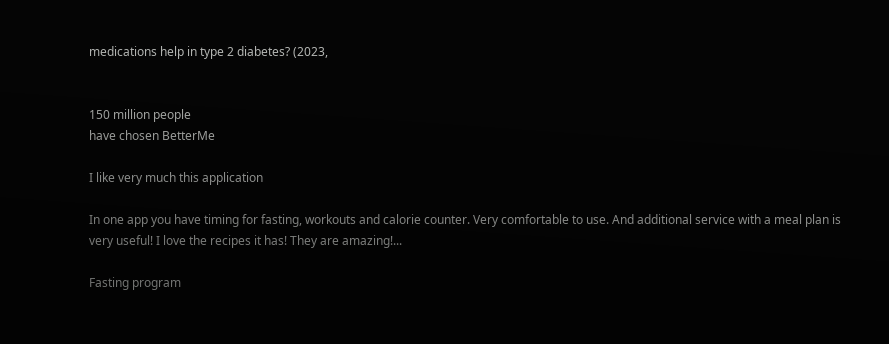medications help in type 2 diabetes? (2023,


150 million people
have chosen BetterMe

I like very much this application

In one app you have timing for fasting, workouts and calorie counter. Very comfortable to use. And additional service with a meal plan is very useful! I love the recipes it has! They are amazing!...

Fasting program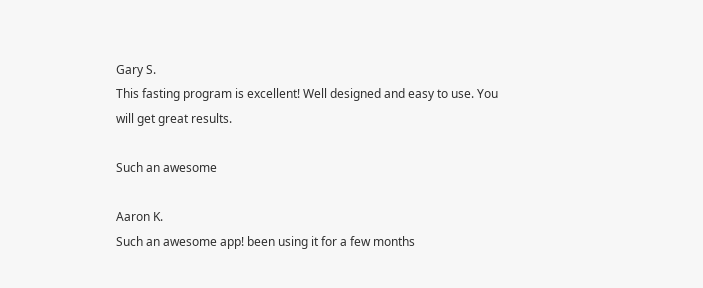Gary S.
This fasting program is excellent! Well designed and easy to use. You will get great results.

Such an awesome

Aaron K.
Such an awesome app! been using it for a few months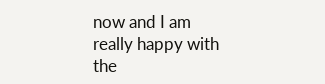now and I am really happy with the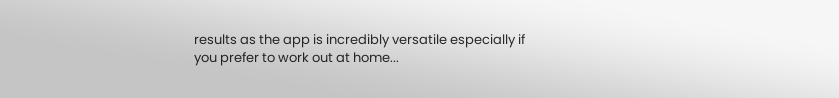results as the app is incredibly versatile especially if you prefer to work out at home...